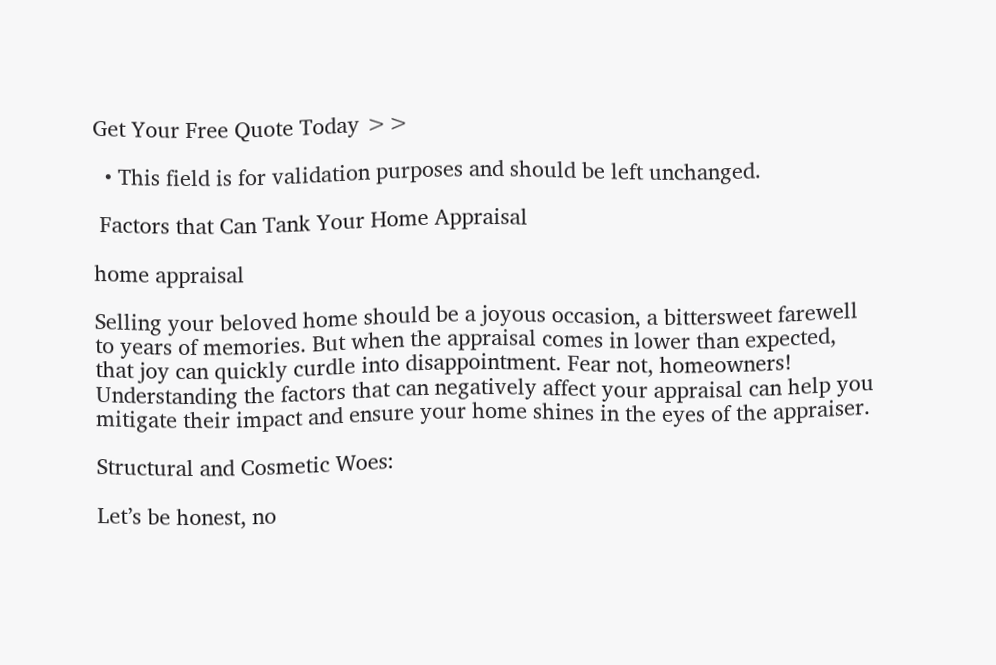Get Your Free Quote Today >>

  • This field is for validation purposes and should be left unchanged.

 Factors that Can Tank Your Home Appraisal

home appraisal

Selling your beloved home should be a joyous occasion, a bittersweet farewell to years of memories. But when the appraisal comes in lower than expected, that joy can quickly curdle into disappointment. Fear not, homeowners! Understanding the factors that can negatively affect your appraisal can help you mitigate their impact and ensure your home shines in the eyes of the appraiser.

Structural and Cosmetic Woes:

Let’s be honest, no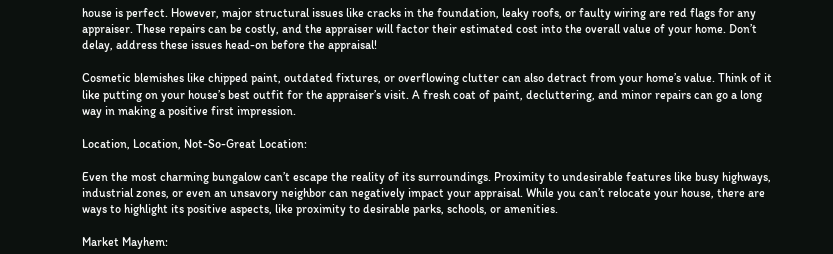house is perfect. However, major structural issues like cracks in the foundation, leaky roofs, or faulty wiring are red flags for any appraiser. These repairs can be costly, and the appraiser will factor their estimated cost into the overall value of your home. Don’t delay, address these issues head-on before the appraisal!

Cosmetic blemishes like chipped paint, outdated fixtures, or overflowing clutter can also detract from your home’s value. Think of it like putting on your house’s best outfit for the appraiser’s visit. A fresh coat of paint, decluttering, and minor repairs can go a long way in making a positive first impression.

Location, Location, Not-So-Great Location:

Even the most charming bungalow can’t escape the reality of its surroundings. Proximity to undesirable features like busy highways, industrial zones, or even an unsavory neighbor can negatively impact your appraisal. While you can’t relocate your house, there are ways to highlight its positive aspects, like proximity to desirable parks, schools, or amenities.

Market Mayhem: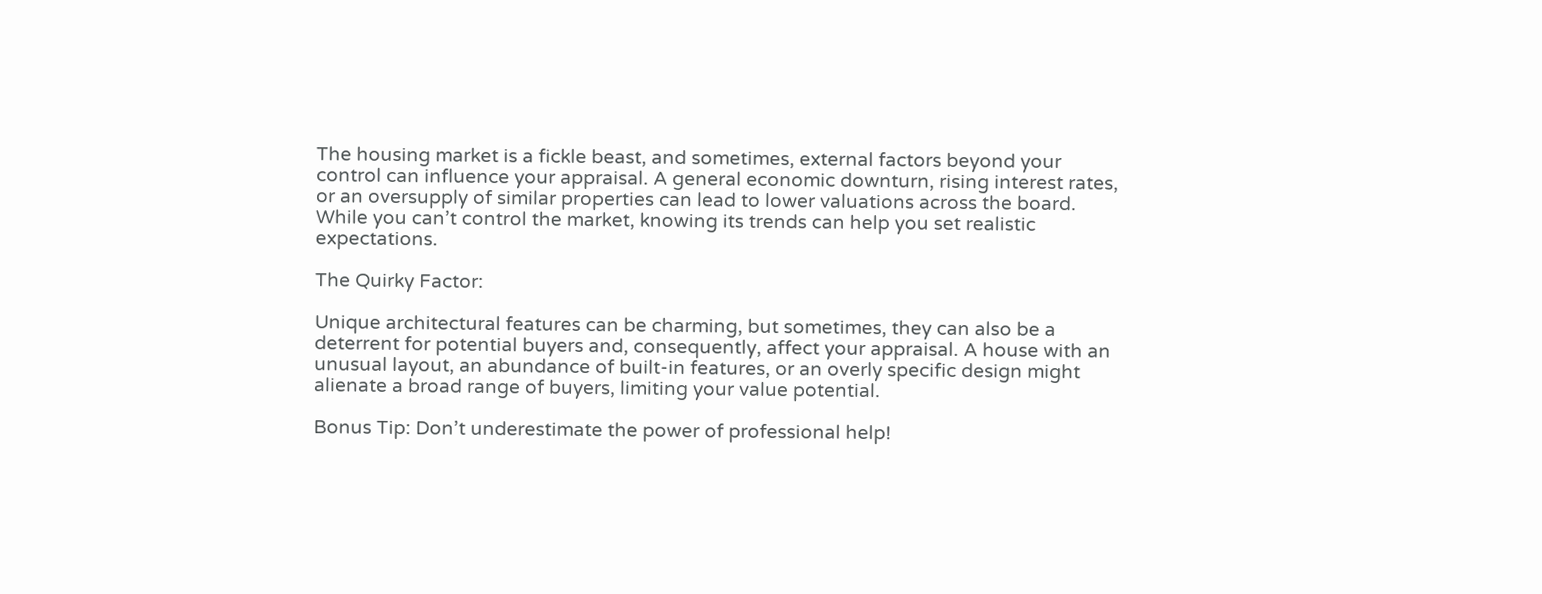The housing market is a fickle beast, and sometimes, external factors beyond your control can influence your appraisal. A general economic downturn, rising interest rates, or an oversupply of similar properties can lead to lower valuations across the board. While you can’t control the market, knowing its trends can help you set realistic expectations.

The Quirky Factor:

Unique architectural features can be charming, but sometimes, they can also be a deterrent for potential buyers and, consequently, affect your appraisal. A house with an unusual layout, an abundance of built-in features, or an overly specific design might alienate a broad range of buyers, limiting your value potential.

Bonus Tip: Don’t underestimate the power of professional help!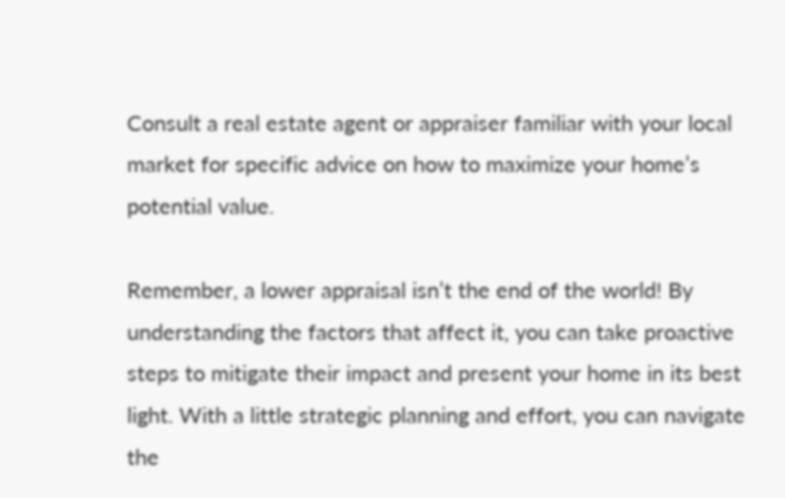Consult a real estate agent or appraiser familiar with your local market for specific advice on how to maximize your home’s potential value.

Remember, a lower appraisal isn’t the end of the world! By understanding the factors that affect it, you can take proactive steps to mitigate their impact and present your home in its best light. With a little strategic planning and effort, you can navigate the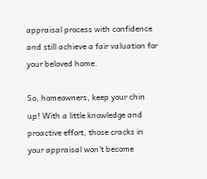appraisal process with confidence and still achieve a fair valuation for your beloved home.

So, homeowners, keep your chin up! With a little knowledge and proactive effort, those cracks in your appraisal won’t become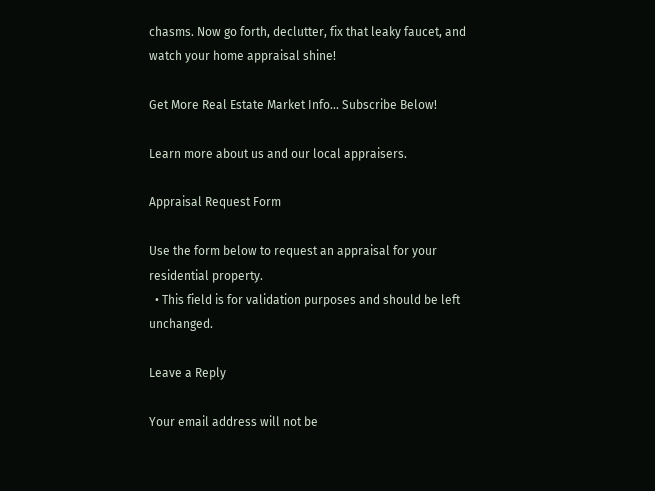chasms. Now go forth, declutter, fix that leaky faucet, and watch your home appraisal shine!

Get More Real Estate Market Info... Subscribe Below!

Learn more about us and our local appraisers.

Appraisal Request Form

Use the form below to request an appraisal for your residential property.
  • This field is for validation purposes and should be left unchanged.

Leave a Reply

Your email address will not be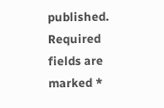published. Required fields are marked *